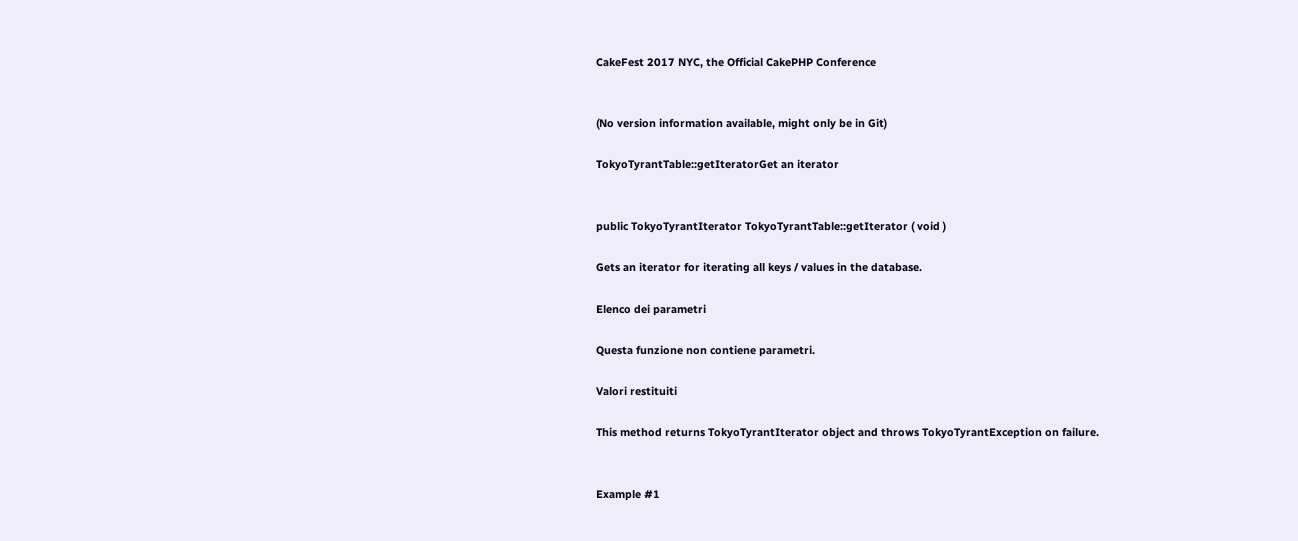CakeFest 2017 NYC, the Official CakePHP Conference


(No version information available, might only be in Git)

TokyoTyrantTable::getIteratorGet an iterator


public TokyoTyrantIterator TokyoTyrantTable::getIterator ( void )

Gets an iterator for iterating all keys / values in the database.

Elenco dei parametri

Questa funzione non contiene parametri.

Valori restituiti

This method returns TokyoTyrantIterator object and throws TokyoTyrantException on failure.


Example #1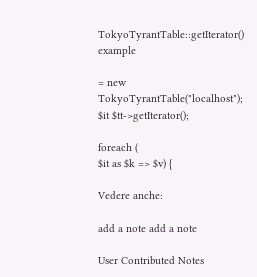TokyoTyrantTable::getIterator() example

= new TokyoTyrantTable("localhost");
$it $tt->getIterator();

foreach (
$it as $k => $v) {

Vedere anche:

add a note add a note

User Contributed Notes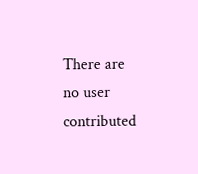There are no user contributed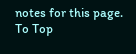notes for this page.
To Top